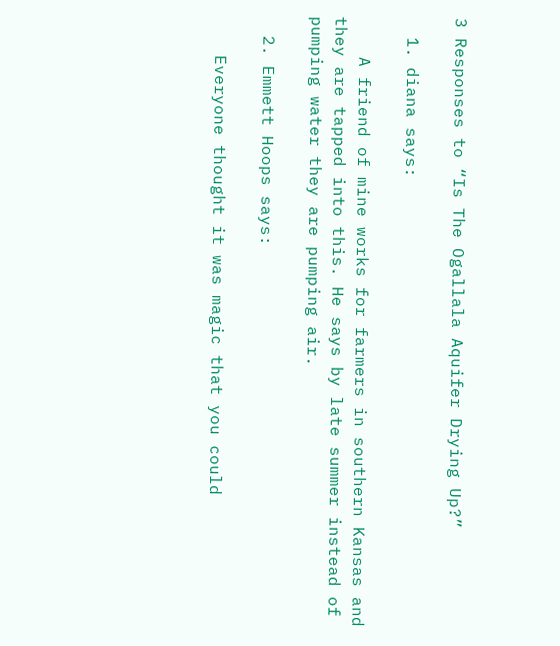3 Responses to “Is The Ogallala Aquifer Drying Up?”

  1. diana says:

    A friend of mine works for farmers in southern Kansas and they are tapped into this. He says by late summer instead of pumping water they are pumping air.

  2. Emmett Hoops says:

    Everyone thought it was magic that you could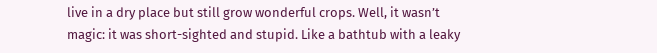live in a dry place but still grow wonderful crops. Well, it wasn’t magic: it was short-sighted and stupid. Like a bathtub with a leaky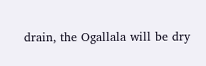drain, the Ogallala will be dry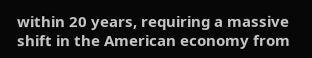within 20 years, requiring a massive shift in the American economy from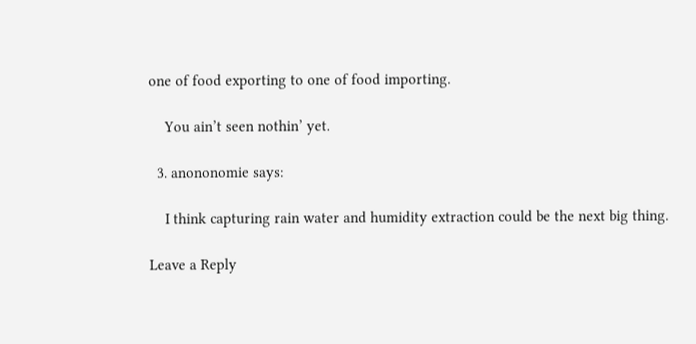one of food exporting to one of food importing.

    You ain’t seen nothin’ yet.

  3. anononomie says:

    I think capturing rain water and humidity extraction could be the next big thing.

Leave a Reply